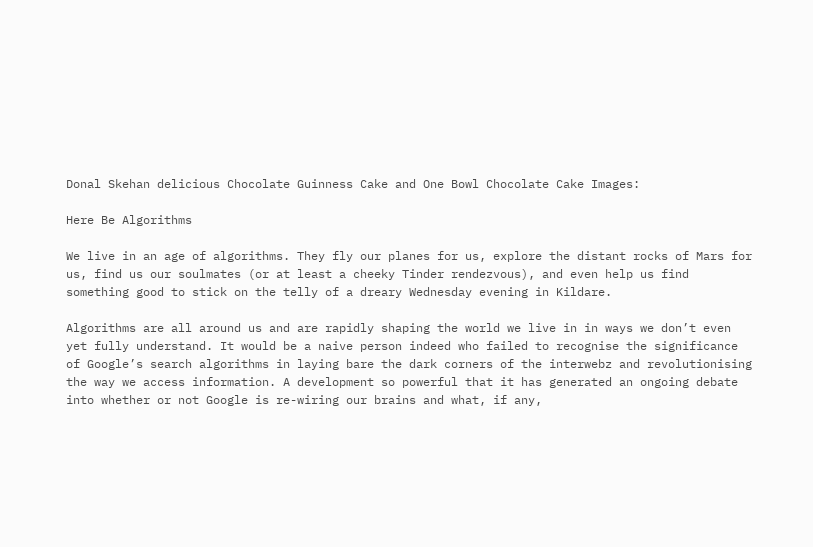Donal Skehan delicious Chocolate Guinness Cake and One Bowl Chocolate Cake Images:

Here Be Algorithms

We live in an age of algorithms. They fly our planes for us, explore the distant rocks of Mars for us, find us our soulmates (or at least a cheeky Tinder rendezvous), and even help us find something good to stick on the telly of a dreary Wednesday evening in Kildare.

Algorithms are all around us and are rapidly shaping the world we live in in ways we don’t even yet fully understand. It would be a naive person indeed who failed to recognise the significance of Google’s search algorithms in laying bare the dark corners of the interwebz and revolutionising the way we access information. A development so powerful that it has generated an ongoing debate into whether or not Google is re-wiring our brains and what, if any,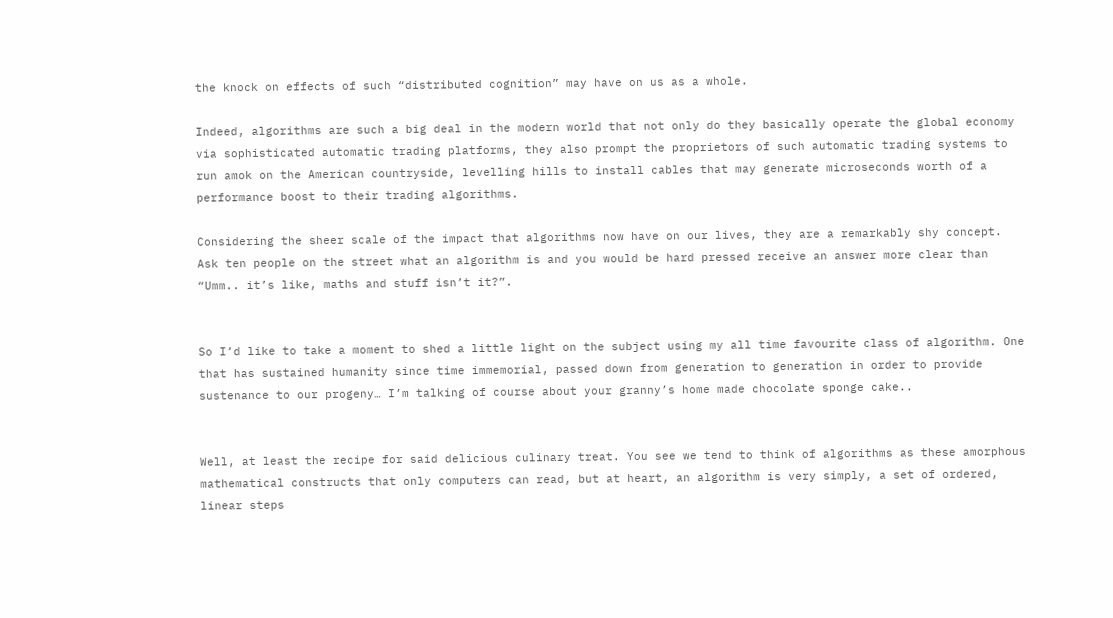the knock on effects of such “distributed cognition” may have on us as a whole.

Indeed, algorithms are such a big deal in the modern world that not only do they basically operate the global economy via sophisticated automatic trading platforms, they also prompt the proprietors of such automatic trading systems to run amok on the American countryside, levelling hills to install cables that may generate microseconds worth of a performance boost to their trading algorithms.

Considering the sheer scale of the impact that algorithms now have on our lives, they are a remarkably shy concept. Ask ten people on the street what an algorithm is and you would be hard pressed receive an answer more clear than “Umm.. it’s like, maths and stuff isn’t it?”.


So I’d like to take a moment to shed a little light on the subject using my all time favourite class of algorithm. One that has sustained humanity since time immemorial, passed down from generation to generation in order to provide sustenance to our progeny… I’m talking of course about your granny’s home made chocolate sponge cake..


Well, at least the recipe for said delicious culinary treat. You see we tend to think of algorithms as these amorphous mathematical constructs that only computers can read, but at heart, an algorithm is very simply, a set of ordered, linear steps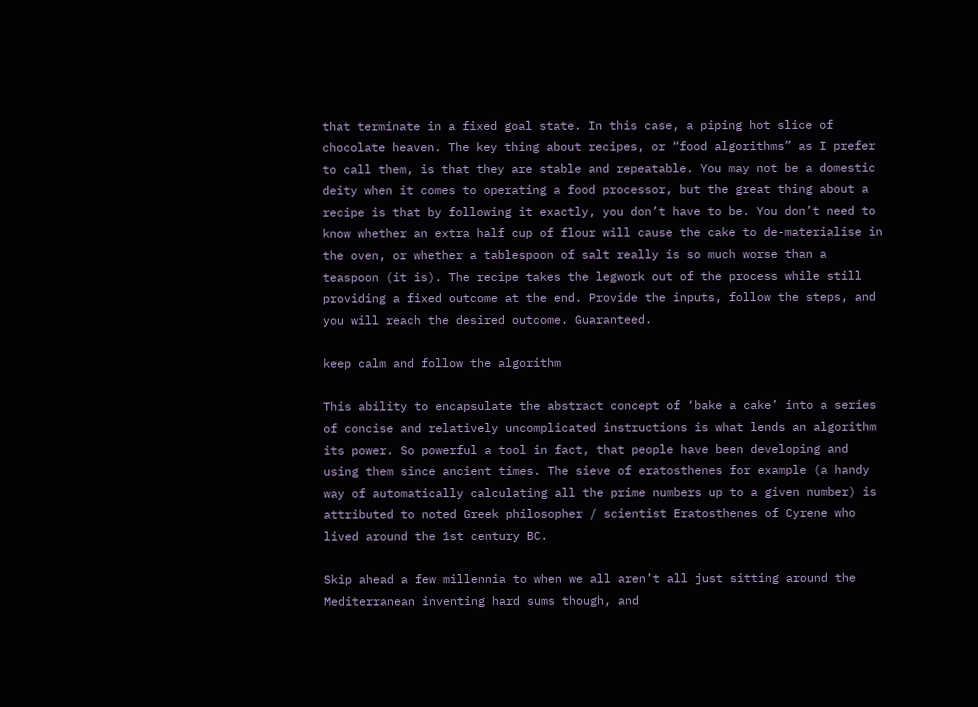that terminate in a fixed goal state. In this case, a piping hot slice of chocolate heaven. The key thing about recipes, or “food algorithms” as I prefer to call them, is that they are stable and repeatable. You may not be a domestic deity when it comes to operating a food processor, but the great thing about a recipe is that by following it exactly, you don’t have to be. You don’t need to know whether an extra half cup of flour will cause the cake to de-materialise in the oven, or whether a tablespoon of salt really is so much worse than a teaspoon (it is). The recipe takes the legwork out of the process while still providing a fixed outcome at the end. Provide the inputs, follow the steps, and you will reach the desired outcome. Guaranteed.

keep calm and follow the algorithm

This ability to encapsulate the abstract concept of ‘bake a cake’ into a series of concise and relatively uncomplicated instructions is what lends an algorithm its power. So powerful a tool in fact, that people have been developing and using them since ancient times. The sieve of eratosthenes for example (a handy way of automatically calculating all the prime numbers up to a given number) is attributed to noted Greek philosopher / scientist Eratosthenes of Cyrene who lived around the 1st century BC.

Skip ahead a few millennia to when we all aren’t all just sitting around the Mediterranean inventing hard sums though, and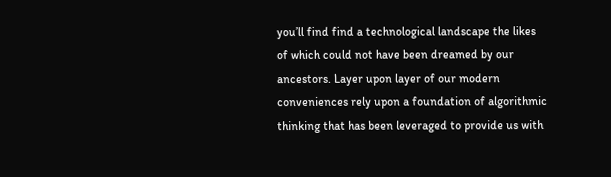you’ll find find a technological landscape the likes of which could not have been dreamed by our ancestors. Layer upon layer of our modern conveniences rely upon a foundation of algorithmic thinking that has been leveraged to provide us with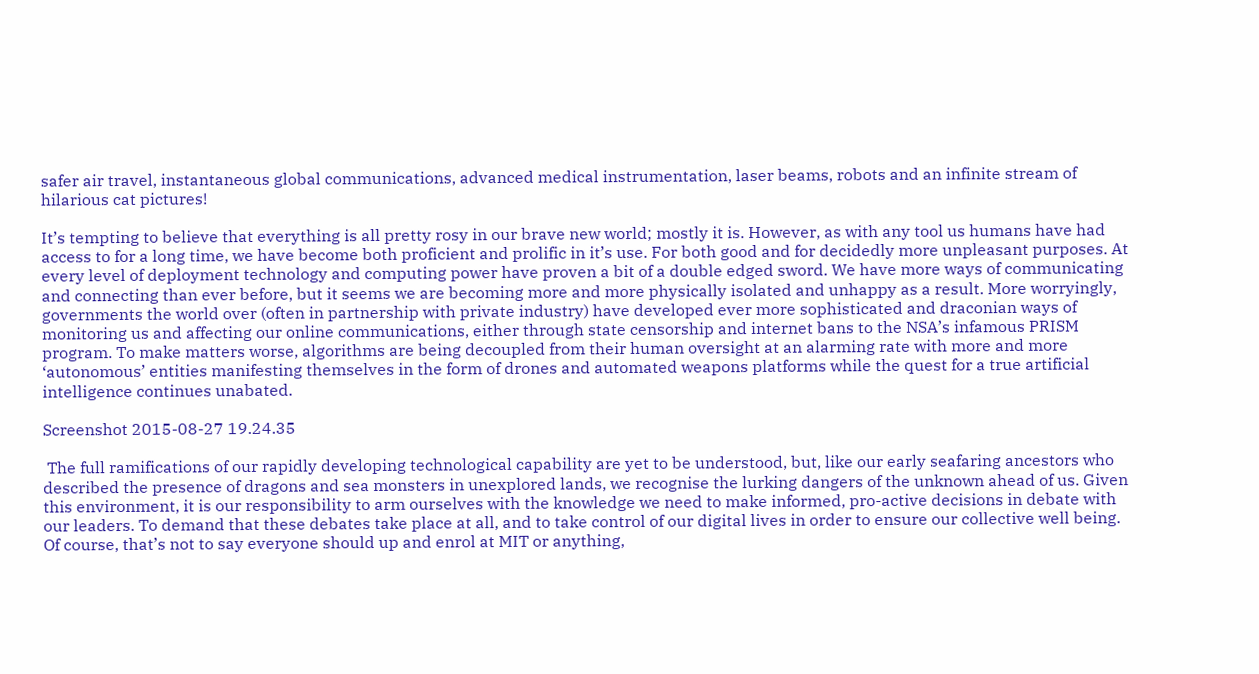safer air travel, instantaneous global communications, advanced medical instrumentation, laser beams, robots and an infinite stream of hilarious cat pictures!

It’s tempting to believe that everything is all pretty rosy in our brave new world; mostly it is. However, as with any tool us humans have had access to for a long time, we have become both proficient and prolific in it’s use. For both good and for decidedly more unpleasant purposes. At every level of deployment technology and computing power have proven a bit of a double edged sword. We have more ways of communicating and connecting than ever before, but it seems we are becoming more and more physically isolated and unhappy as a result. More worryingly, governments the world over (often in partnership with private industry) have developed ever more sophisticated and draconian ways of monitoring us and affecting our online communications, either through state censorship and internet bans to the NSA’s infamous PRISM program. To make matters worse, algorithms are being decoupled from their human oversight at an alarming rate with more and more ‘autonomous’ entities manifesting themselves in the form of drones and automated weapons platforms while the quest for a true artificial intelligence continues unabated.

Screenshot 2015-08-27 19.24.35

 The full ramifications of our rapidly developing technological capability are yet to be understood, but, like our early seafaring ancestors who described the presence of dragons and sea monsters in unexplored lands, we recognise the lurking dangers of the unknown ahead of us. Given this environment, it is our responsibility to arm ourselves with the knowledge we need to make informed, pro-active decisions in debate with our leaders. To demand that these debates take place at all, and to take control of our digital lives in order to ensure our collective well being. Of course, that’s not to say everyone should up and enrol at MIT or anything,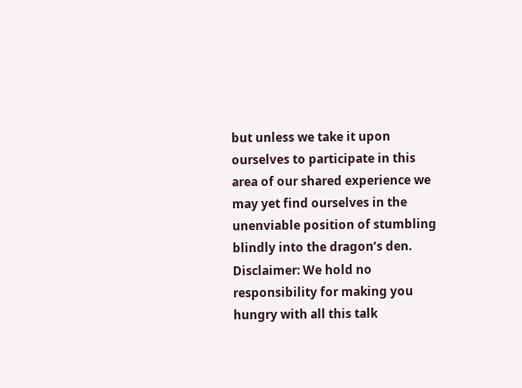but unless we take it upon ourselves to participate in this area of our shared experience we may yet find ourselves in the unenviable position of stumbling blindly into the dragon’s den.
Disclaimer: We hold no responsibility for making you hungry with all this talk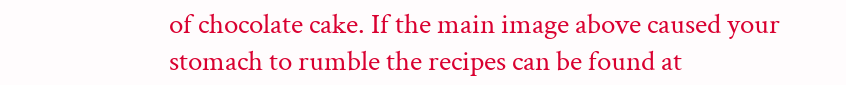of chocolate cake. If the main image above caused your stomach to rumble the recipes can be found at